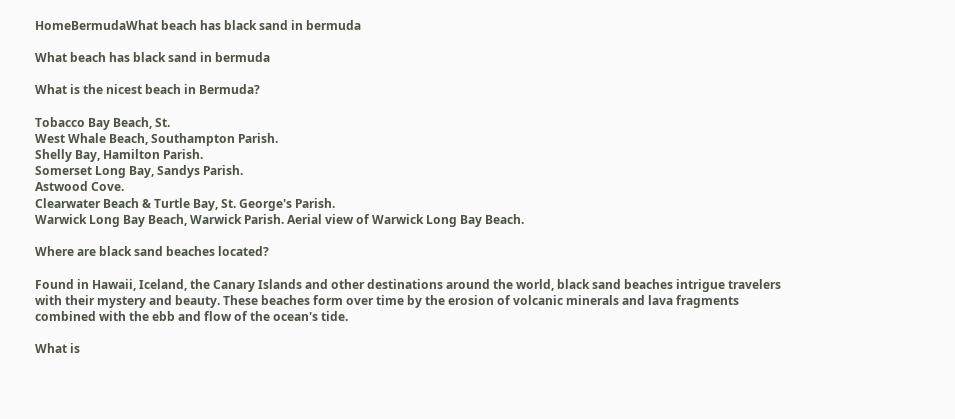HomeBermudaWhat beach has black sand in bermuda

What beach has black sand in bermuda

What is the nicest beach in Bermuda?

Tobacco Bay Beach, St.
West Whale Beach, Southampton Parish.
Shelly Bay, Hamilton Parish.
Somerset Long Bay, Sandys Parish.
Astwood Cove.
Clearwater Beach & Turtle Bay, St. George's Parish.
Warwick Long Bay Beach, Warwick Parish. Aerial view of Warwick Long Bay Beach.

Where are black sand beaches located?

Found in Hawaii, Iceland, the Canary Islands and other destinations around the world, black sand beaches intrigue travelers with their mystery and beauty. These beaches form over time by the erosion of volcanic minerals and lava fragments combined with the ebb and flow of the ocean's tide.

What is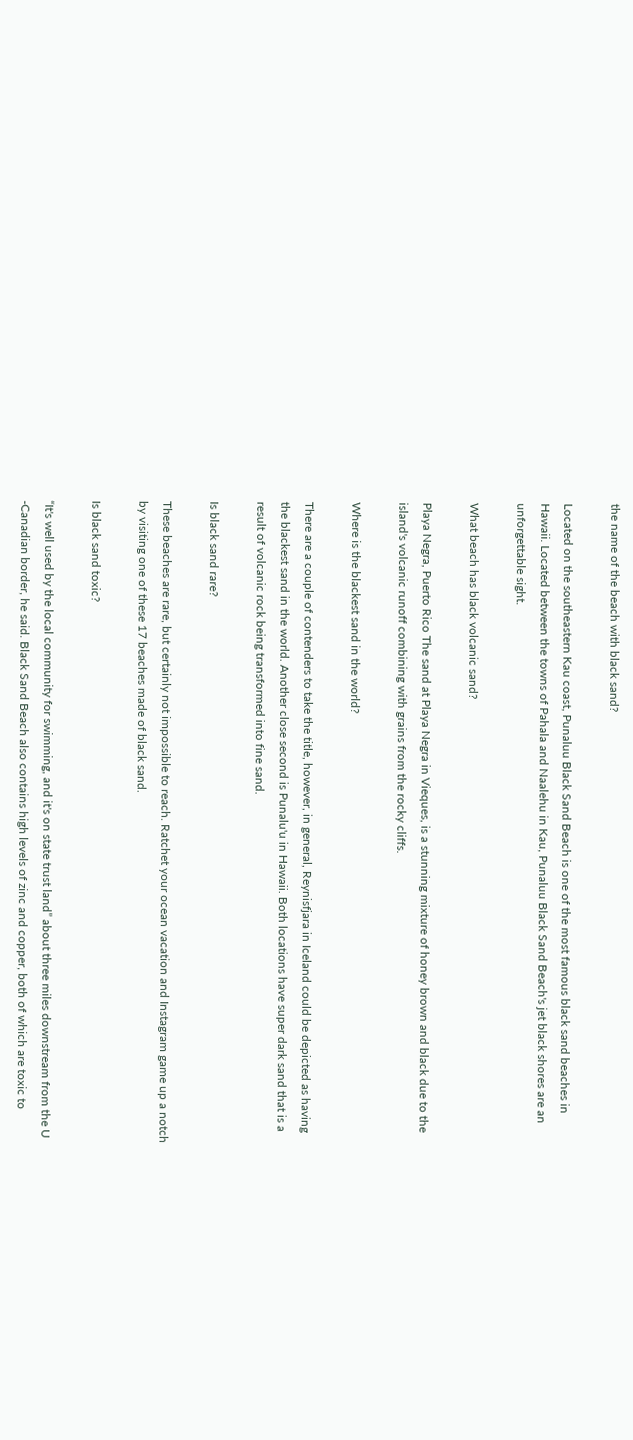the name of the beach with black sand?

Located on the southeastern Kau coast, Punaluu Black Sand Beach is one of the most famous black sand beaches in Hawaii. Located between the towns of Pahala and Naalehu in Kau, Punaluu Black Sand Beach's jet black shores are an unforgettable sight.

What beach has black volcanic sand?

Playa Negra, Puerto Rico The sand at Playa Negra in Vieques, is a stunning mixture of honey brown and black due to the island's volcanic runoff combining with grains from the rocky cliffs.

Where is the blackest sand in the world?

There are a couple of contenders to take the title, however, in general, Reynisfjara in Iceland could be depicted as having the blackest sand in the world. Another close second is Punalu'u in Hawaii. Both locations have super dark sand that is a result of volcanic rock being transformed into fine sand.

Is black sand rare?

These beaches are rare, but certainly not impossible to reach. Ratchet your ocean vacation and Instagram game up a notch by visiting one of these 17 beaches made of black sand.

Is black sand toxic?

“It's well used by the local community for swimming, and it's on state trust land” about three miles downstream from the U
-Canadian border, he said. Black Sand Beach also contains high levels of zinc and copper, both of which are toxic to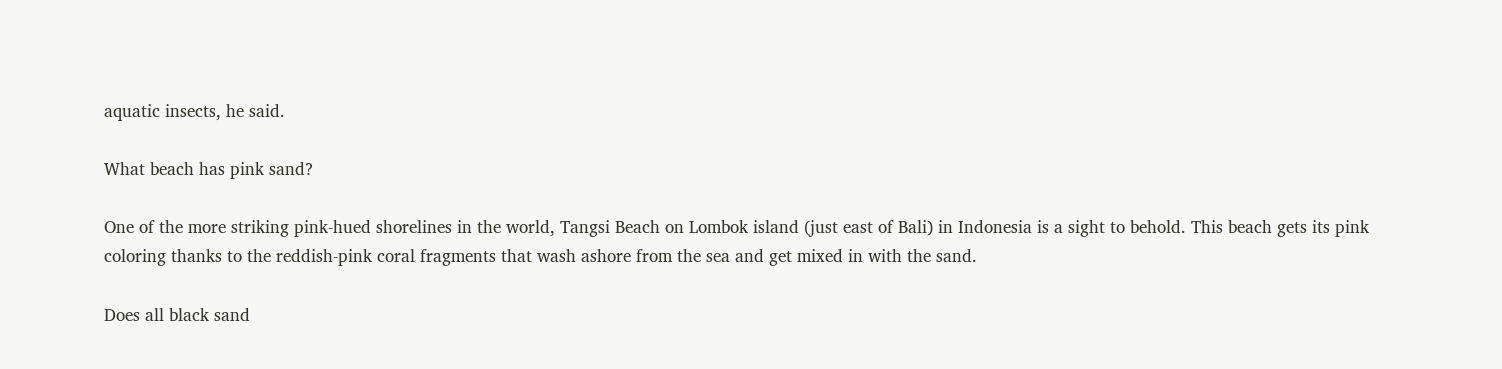aquatic insects, he said.

What beach has pink sand?

One of the more striking pink-hued shorelines in the world, Tangsi Beach on Lombok island (just east of Bali) in Indonesia is a sight to behold. This beach gets its pink coloring thanks to the reddish-pink coral fragments that wash ashore from the sea and get mixed in with the sand.

Does all black sand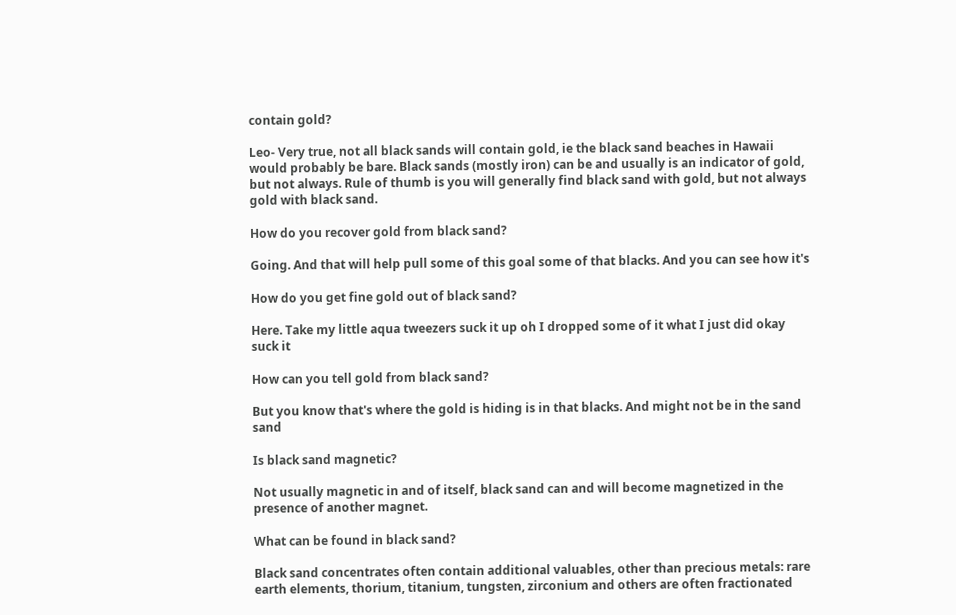contain gold?

Leo- Very true, not all black sands will contain gold, ie the black sand beaches in Hawaii would probably be bare. Black sands (mostly iron) can be and usually is an indicator of gold, but not always. Rule of thumb is you will generally find black sand with gold, but not always gold with black sand.

How do you recover gold from black sand?

Going. And that will help pull some of this goal some of that blacks. And you can see how it's

How do you get fine gold out of black sand?

Here. Take my little aqua tweezers suck it up oh I dropped some of it what I just did okay suck it

How can you tell gold from black sand?

But you know that's where the gold is hiding is in that blacks. And might not be in the sand sand

Is black sand magnetic?

Not usually magnetic in and of itself, black sand can and will become magnetized in the presence of another magnet.

What can be found in black sand?

Black sand concentrates often contain additional valuables, other than precious metals: rare earth elements, thorium, titanium, tungsten, zirconium and others are often fractionated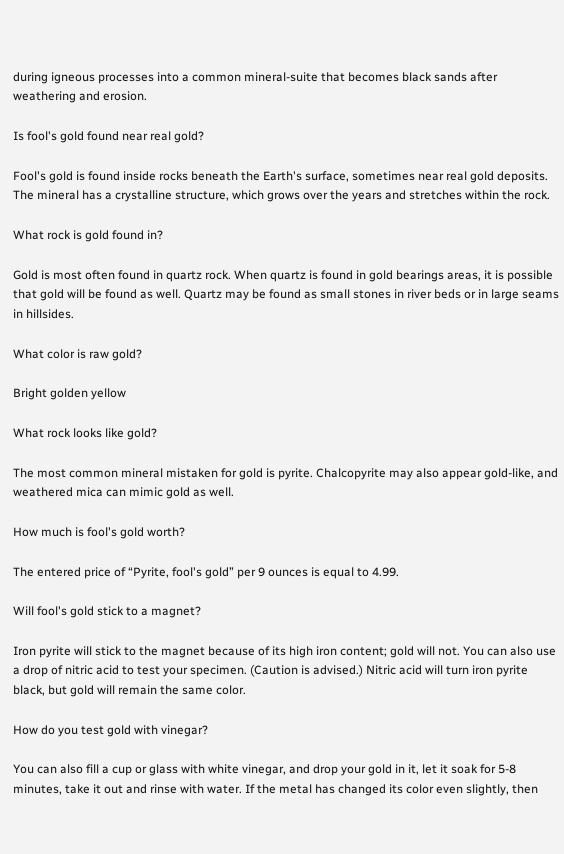during igneous processes into a common mineral-suite that becomes black sands after weathering and erosion.

Is fool's gold found near real gold?

Fool's gold is found inside rocks beneath the Earth's surface, sometimes near real gold deposits. The mineral has a crystalline structure, which grows over the years and stretches within the rock.

What rock is gold found in?

Gold is most often found in quartz rock. When quartz is found in gold bearings areas, it is possible that gold will be found as well. Quartz may be found as small stones in river beds or in large seams in hillsides.

What color is raw gold?

Bright golden yellow

What rock looks like gold?

The most common mineral mistaken for gold is pyrite. Chalcopyrite may also appear gold-like, and weathered mica can mimic gold as well.

How much is fool's gold worth?

The entered price of “Pyrite, fool's gold” per 9 ounces is equal to 4.99.

Will fool's gold stick to a magnet?

Iron pyrite will stick to the magnet because of its high iron content; gold will not. You can also use a drop of nitric acid to test your specimen. (Caution is advised.) Nitric acid will turn iron pyrite black, but gold will remain the same color.

How do you test gold with vinegar?

You can also fill a cup or glass with white vinegar, and drop your gold in it, let it soak for 5-8 minutes, take it out and rinse with water. If the metal has changed its color even slightly, then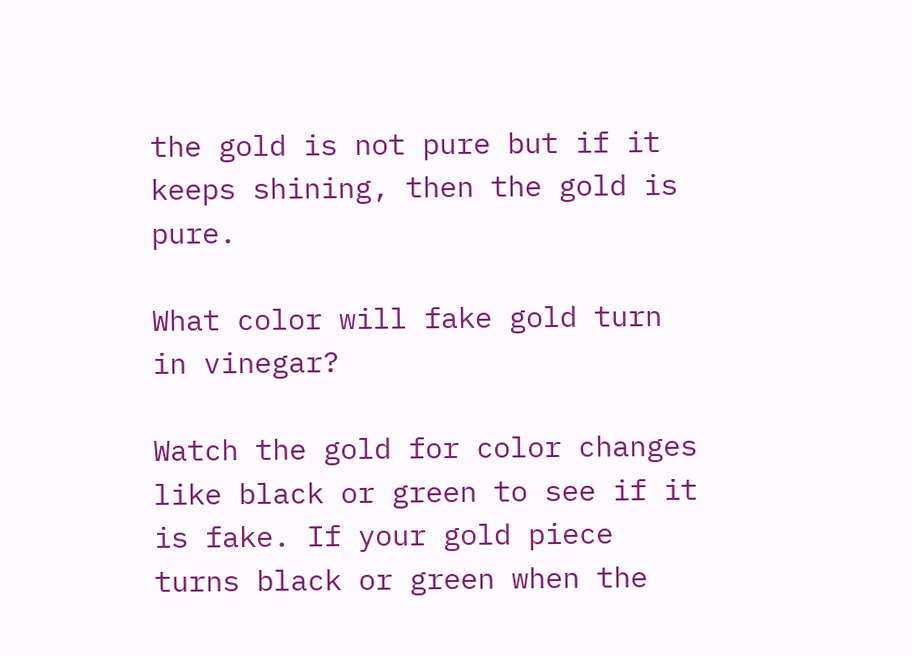the gold is not pure but if it keeps shining, then the gold is pure.

What color will fake gold turn in vinegar?

Watch the gold for color changes like black or green to see if it is fake. If your gold piece turns black or green when the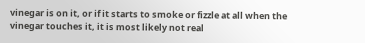vinegar is on it, or if it starts to smoke or fizzle at all when the vinegar touches it, it is most likely not real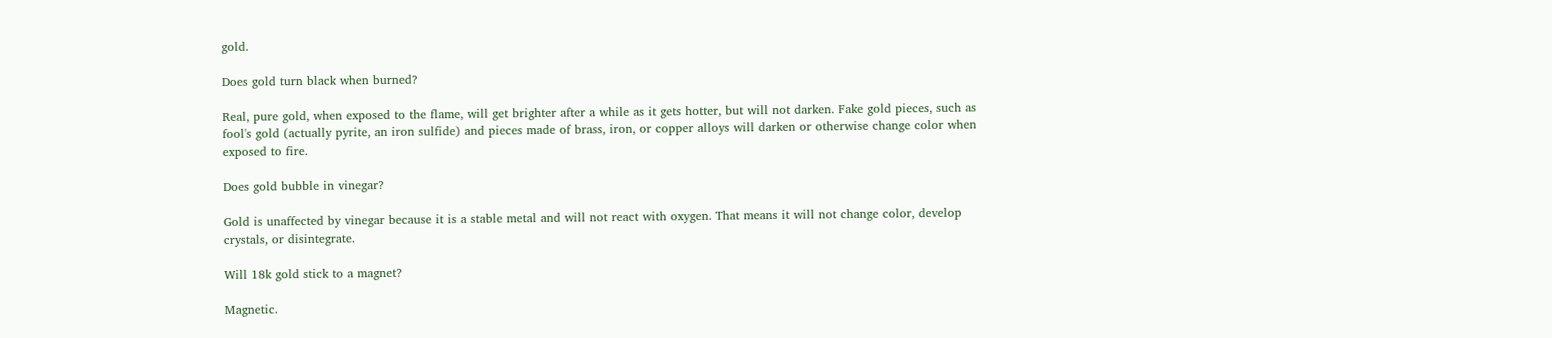gold.

Does gold turn black when burned?

Real, pure gold, when exposed to the flame, will get brighter after a while as it gets hotter, but will not darken. Fake gold pieces, such as fool's gold (actually pyrite, an iron sulfide) and pieces made of brass, iron, or copper alloys will darken or otherwise change color when exposed to fire.

Does gold bubble in vinegar?

Gold is unaffected by vinegar because it is a stable metal and will not react with oxygen. That means it will not change color, develop crystals, or disintegrate.

Will 18k gold stick to a magnet?

Magnetic.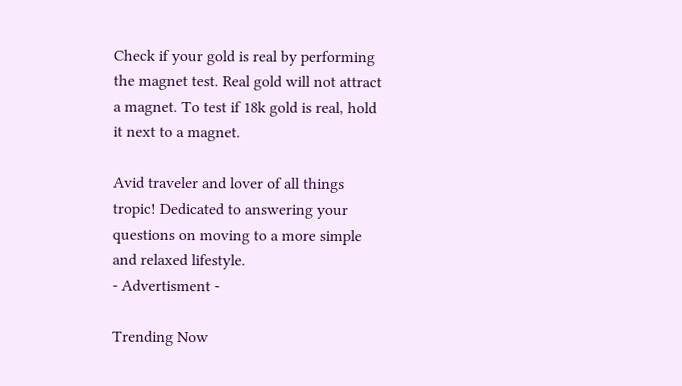Check if your gold is real by performing the magnet test. Real gold will not attract a magnet. To test if 18k gold is real, hold it next to a magnet.

Avid traveler and lover of all things tropic! Dedicated to answering your questions on moving to a more simple and relaxed lifestyle.
- Advertisment -

Trending Now